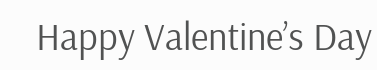Happy Valentine’s Day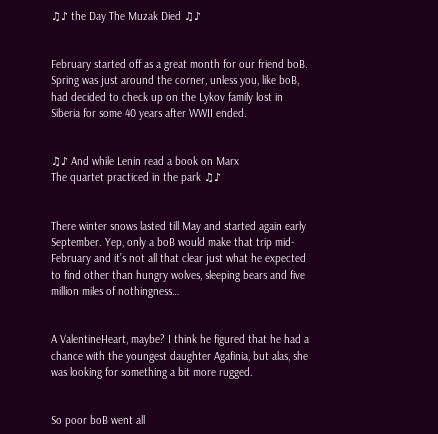♫♪ the Day The Muzak Died ♫♪


February started off as a great month for our friend boB.  Spring was just around the corner, unless you, like boB, had decided to check up on the Lykov family lost in Siberia for some 40 years after WWII ended.


♫♪ And while Lenin read a book on Marx
The quartet practiced in the park ♫♪


There winter snows lasted till May and started again early September. Yep, only a boB would make that trip mid-February and it’s not all that clear just what he expected to find other than hungry wolves, sleeping bears and five million miles of nothingness…


A ValentineHeart, maybe? I think he figured that he had a chance with the youngest daughter Agafinia, but alas, she was looking for something a bit more rugged.


So poor boB went all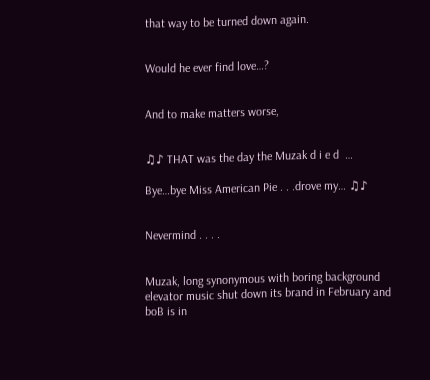that way to be turned down again.


Would he ever find love…?


And to make matters worse,


♫♪ THAT was the day the Muzak d i e d  …

Bye…bye Miss American Pie . . .drove my… ♫♪


Nevermind . . . .


Muzak, long synonymous with boring background elevator music shut down its brand in February and boB is in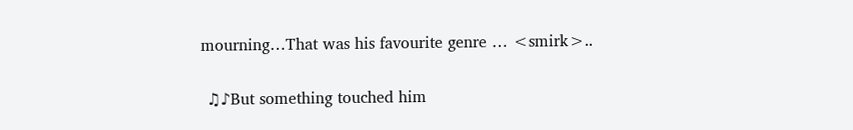mourning…That was his favourite genre … <smirk>..


 ♫♪But something touched him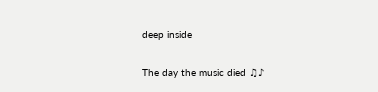deep inside

The day the music died ♫♪